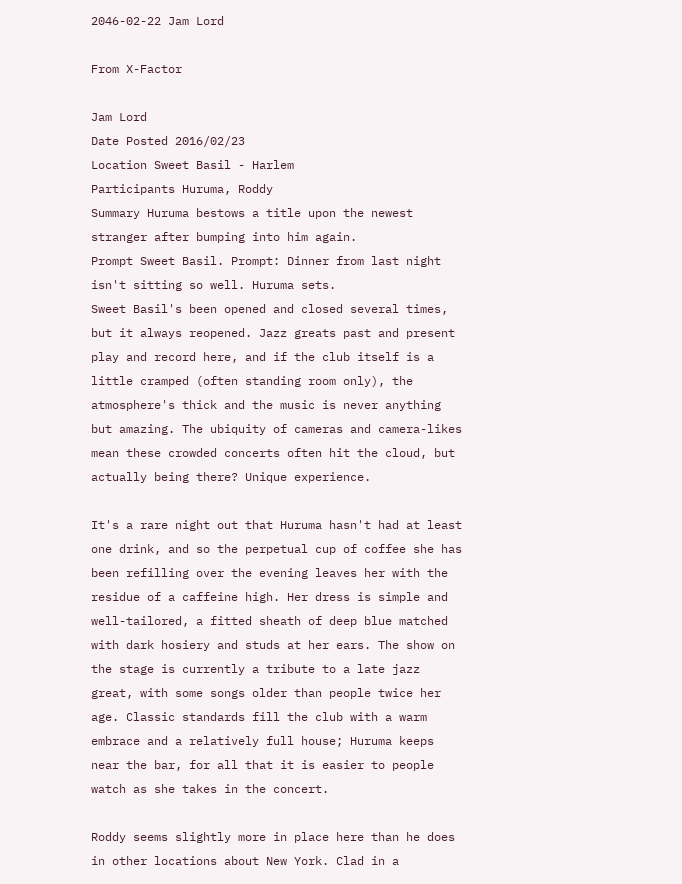2046-02-22 Jam Lord

From X-Factor

Jam Lord
Date Posted 2016/02/23
Location Sweet Basil - Harlem
Participants Huruma, Roddy
Summary Huruma bestows a title upon the newest stranger after bumping into him again.
Prompt Sweet Basil. Prompt: Dinner from last night isn't sitting so well. Huruma sets.
Sweet Basil's been opened and closed several times, but it always reopened. Jazz greats past and present play and record here, and if the club itself is a little cramped (often standing room only), the atmosphere's thick and the music is never anything but amazing. The ubiquity of cameras and camera-likes mean these crowded concerts often hit the cloud, but actually being there? Unique experience.

It's a rare night out that Huruma hasn't had at least one drink, and so the perpetual cup of coffee she has been refilling over the evening leaves her with the residue of a caffeine high. Her dress is simple and well-tailored, a fitted sheath of deep blue matched with dark hosiery and studs at her ears. The show on the stage is currently a tribute to a late jazz great, with some songs older than people twice her age. Classic standards fill the club with a warm embrace and a relatively full house; Huruma keeps near the bar, for all that it is easier to people watch as she takes in the concert.

Roddy seems slightly more in place here than he does in other locations about New York. Clad in a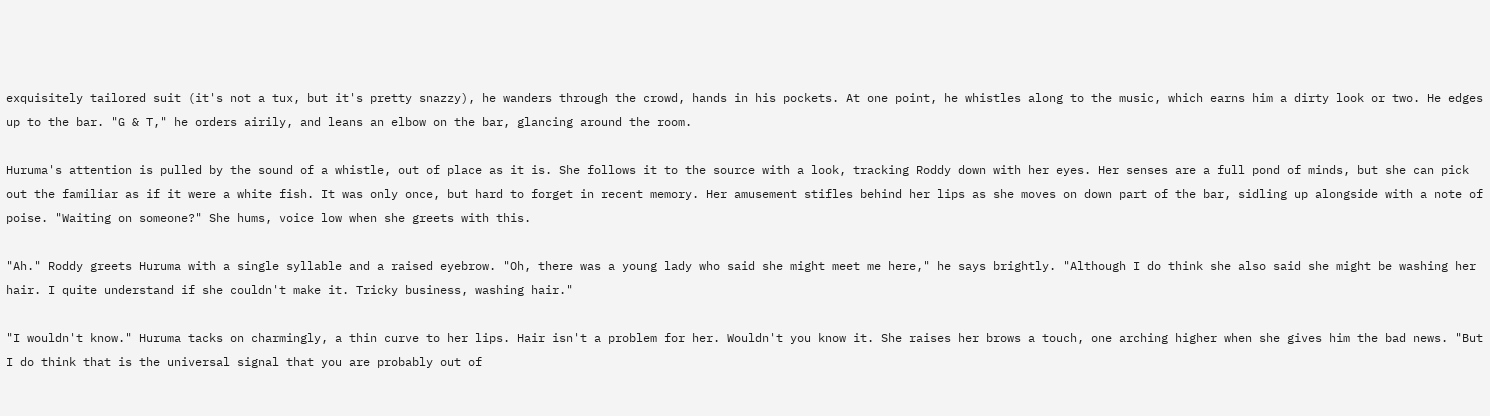exquisitely tailored suit (it's not a tux, but it's pretty snazzy), he wanders through the crowd, hands in his pockets. At one point, he whistles along to the music, which earns him a dirty look or two. He edges up to the bar. "G & T," he orders airily, and leans an elbow on the bar, glancing around the room.

Huruma's attention is pulled by the sound of a whistle, out of place as it is. She follows it to the source with a look, tracking Roddy down with her eyes. Her senses are a full pond of minds, but she can pick out the familiar as if it were a white fish. It was only once, but hard to forget in recent memory. Her amusement stifles behind her lips as she moves on down part of the bar, sidling up alongside with a note of poise. "Waiting on someone?" She hums, voice low when she greets with this.

"Ah." Roddy greets Huruma with a single syllable and a raised eyebrow. "Oh, there was a young lady who said she might meet me here," he says brightly. "Although I do think she also said she might be washing her hair. I quite understand if she couldn't make it. Tricky business, washing hair."

"I wouldn't know." Huruma tacks on charmingly, a thin curve to her lips. Hair isn't a problem for her. Wouldn't you know it. She raises her brows a touch, one arching higher when she gives him the bad news. "But I do think that is the universal signal that you are probably out of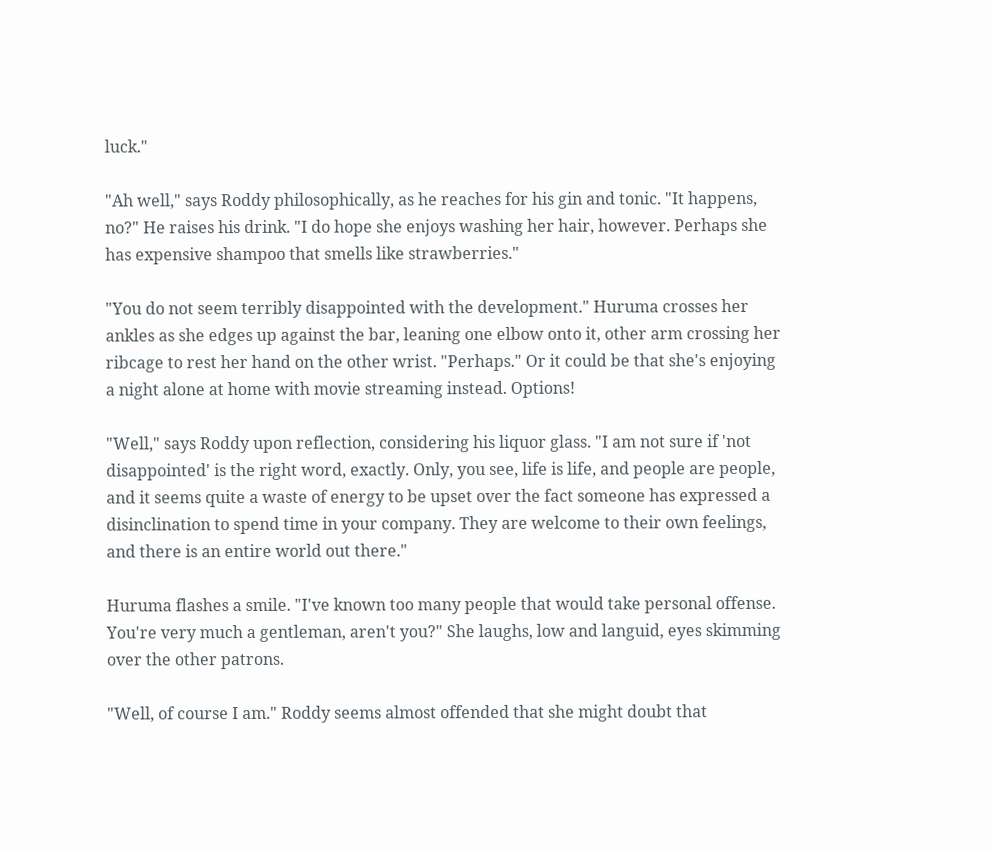luck."

"Ah well," says Roddy philosophically, as he reaches for his gin and tonic. "It happens, no?" He raises his drink. "I do hope she enjoys washing her hair, however. Perhaps she has expensive shampoo that smells like strawberries."

"You do not seem terribly disappointed with the development." Huruma crosses her ankles as she edges up against the bar, leaning one elbow onto it, other arm crossing her ribcage to rest her hand on the other wrist. "Perhaps." Or it could be that she's enjoying a night alone at home with movie streaming instead. Options!

"Well," says Roddy upon reflection, considering his liquor glass. "I am not sure if 'not disappointed' is the right word, exactly. Only, you see, life is life, and people are people, and it seems quite a waste of energy to be upset over the fact someone has expressed a disinclination to spend time in your company. They are welcome to their own feelings, and there is an entire world out there."

Huruma flashes a smile. "I've known too many people that would take personal offense. You're very much a gentleman, aren't you?" She laughs, low and languid, eyes skimming over the other patrons.

"Well, of course I am." Roddy seems almost offended that she might doubt that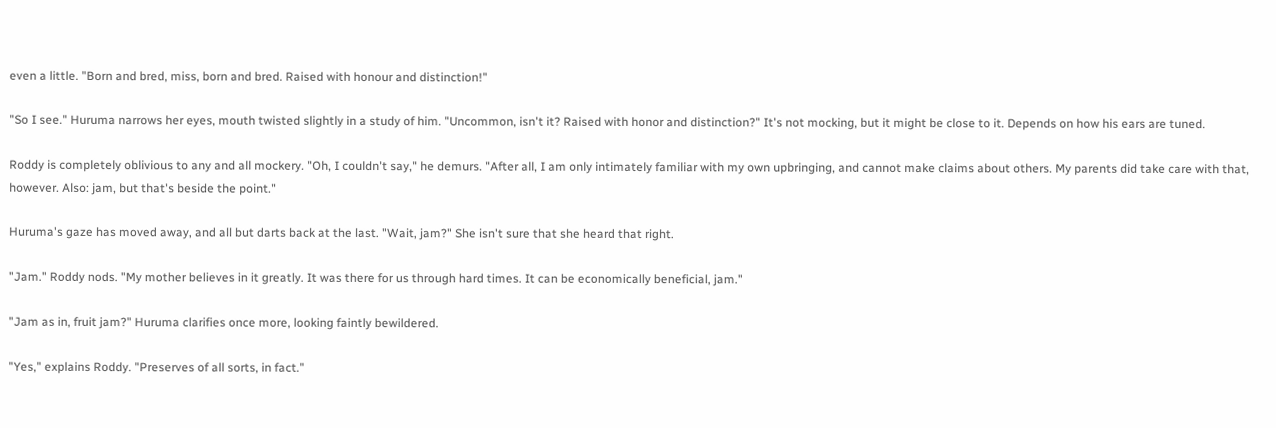even a little. "Born and bred, miss, born and bred. Raised with honour and distinction!"

"So I see." Huruma narrows her eyes, mouth twisted slightly in a study of him. "Uncommon, isn't it? Raised with honor and distinction?" It's not mocking, but it might be close to it. Depends on how his ears are tuned.

Roddy is completely oblivious to any and all mockery. "Oh, I couldn't say," he demurs. "After all, I am only intimately familiar with my own upbringing, and cannot make claims about others. My parents did take care with that, however. Also: jam, but that's beside the point."

Huruma's gaze has moved away, and all but darts back at the last. "Wait, jam?" She isn't sure that she heard that right.

"Jam." Roddy nods. "My mother believes in it greatly. It was there for us through hard times. It can be economically beneficial, jam."

"Jam as in, fruit jam?" Huruma clarifies once more, looking faintly bewildered.

"Yes," explains Roddy. "Preserves of all sorts, in fact."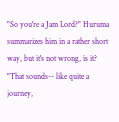"So you're a Jam Lord?" Huruma summarizes him in a rather short way, but it's not wrong, is it? "That sounds-- like quite a journey,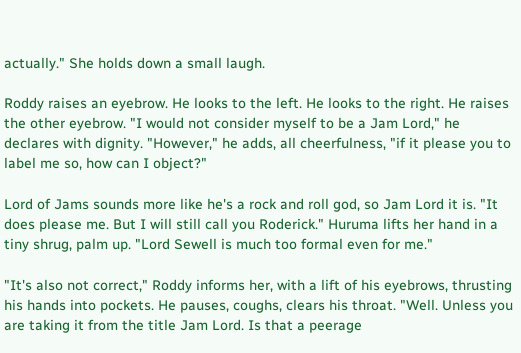actually." She holds down a small laugh.

Roddy raises an eyebrow. He looks to the left. He looks to the right. He raises the other eyebrow. "I would not consider myself to be a Jam Lord," he declares with dignity. "However," he adds, all cheerfulness, "if it please you to label me so, how can I object?"

Lord of Jams sounds more like he's a rock and roll god, so Jam Lord it is. "It does please me. But I will still call you Roderick." Huruma lifts her hand in a tiny shrug, palm up. "Lord Sewell is much too formal even for me."

"It's also not correct," Roddy informs her, with a lift of his eyebrows, thrusting his hands into pockets. He pauses, coughs, clears his throat. "Well. Unless you are taking it from the title Jam Lord. Is that a peerage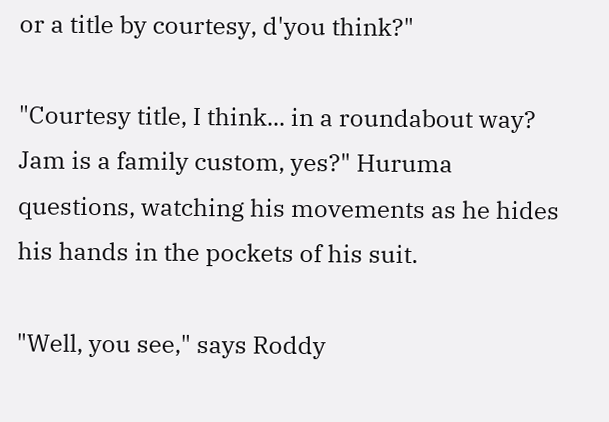or a title by courtesy, d'you think?"

"Courtesy title, I think... in a roundabout way? Jam is a family custom, yes?" Huruma questions, watching his movements as he hides his hands in the pockets of his suit.

"Well, you see," says Roddy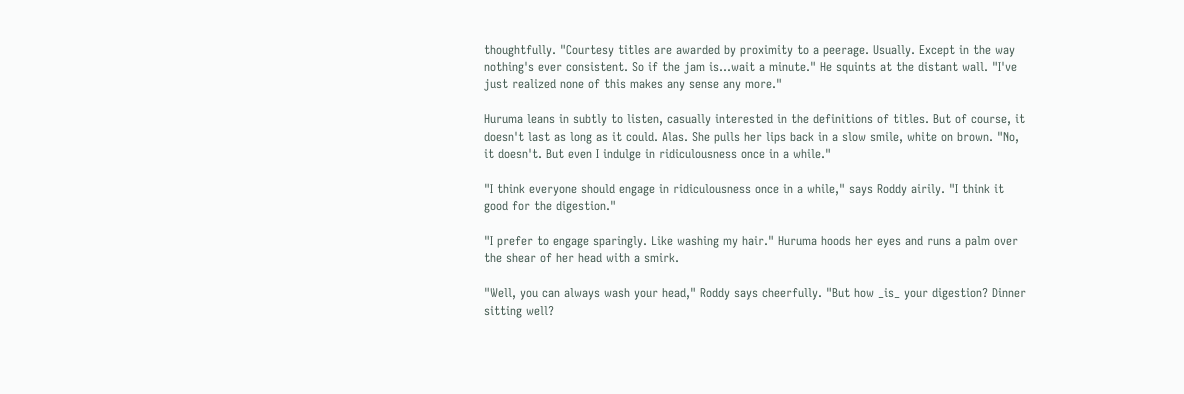thoughtfully. "Courtesy titles are awarded by proximity to a peerage. Usually. Except in the way nothing's ever consistent. So if the jam is...wait a minute." He squints at the distant wall. "I've just realized none of this makes any sense any more."

Huruma leans in subtly to listen, casually interested in the definitions of titles. But of course, it doesn't last as long as it could. Alas. She pulls her lips back in a slow smile, white on brown. "No, it doesn't. But even I indulge in ridiculousness once in a while."

"I think everyone should engage in ridiculousness once in a while," says Roddy airily. "I think it good for the digestion."

"I prefer to engage sparingly. Like washing my hair." Huruma hoods her eyes and runs a palm over the shear of her head with a smirk.

"Well, you can always wash your head," Roddy says cheerfully. "But how _is_ your digestion? Dinner sitting well?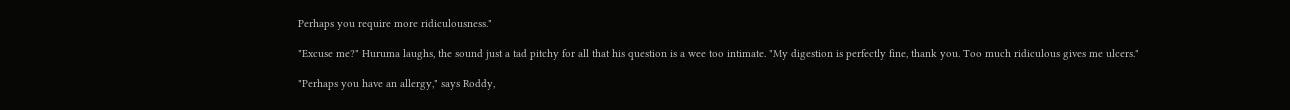Perhaps you require more ridiculousness."

"Excuse me?" Huruma laughs, the sound just a tad pitchy for all that his question is a wee too intimate. "My digestion is perfectly fine, thank you. Too much ridiculous gives me ulcers."

"Perhaps you have an allergy," says Roddy,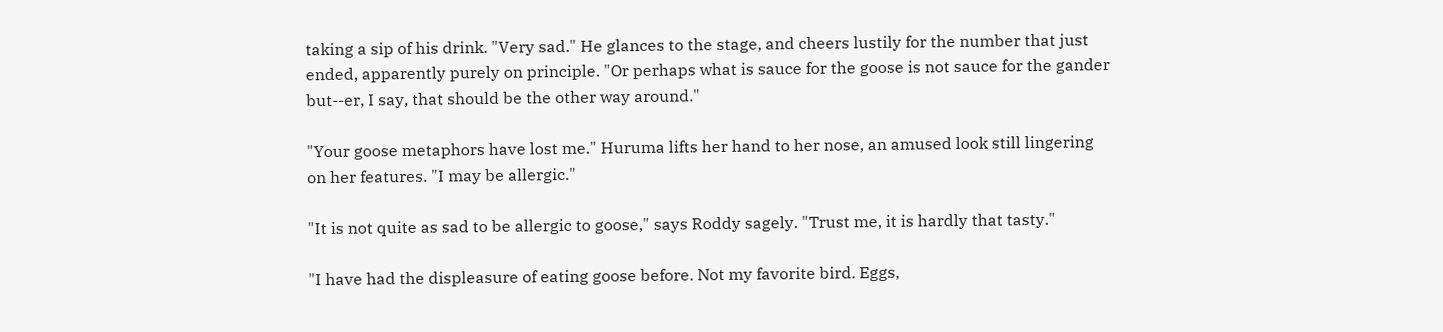taking a sip of his drink. "Very sad." He glances to the stage, and cheers lustily for the number that just ended, apparently purely on principle. "Or perhaps what is sauce for the goose is not sauce for the gander but--er, I say, that should be the other way around."

"Your goose metaphors have lost me." Huruma lifts her hand to her nose, an amused look still lingering on her features. "I may be allergic."

"It is not quite as sad to be allergic to goose," says Roddy sagely. "Trust me, it is hardly that tasty."

"I have had the displeasure of eating goose before. Not my favorite bird. Eggs,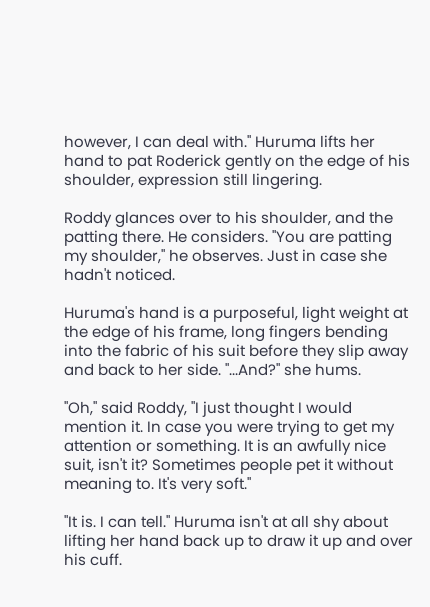however, I can deal with." Huruma lifts her hand to pat Roderick gently on the edge of his shoulder, expression still lingering.

Roddy glances over to his shoulder, and the patting there. He considers. "You are patting my shoulder," he observes. Just in case she hadn't noticed.

Huruma's hand is a purposeful, light weight at the edge of his frame, long fingers bending into the fabric of his suit before they slip away and back to her side. "...And?" she hums.

"Oh," said Roddy, "I just thought I would mention it. In case you were trying to get my attention or something. It is an awfully nice suit, isn't it? Sometimes people pet it without meaning to. It's very soft."

"It is. I can tell." Huruma isn't at all shy about lifting her hand back up to draw it up and over his cuff.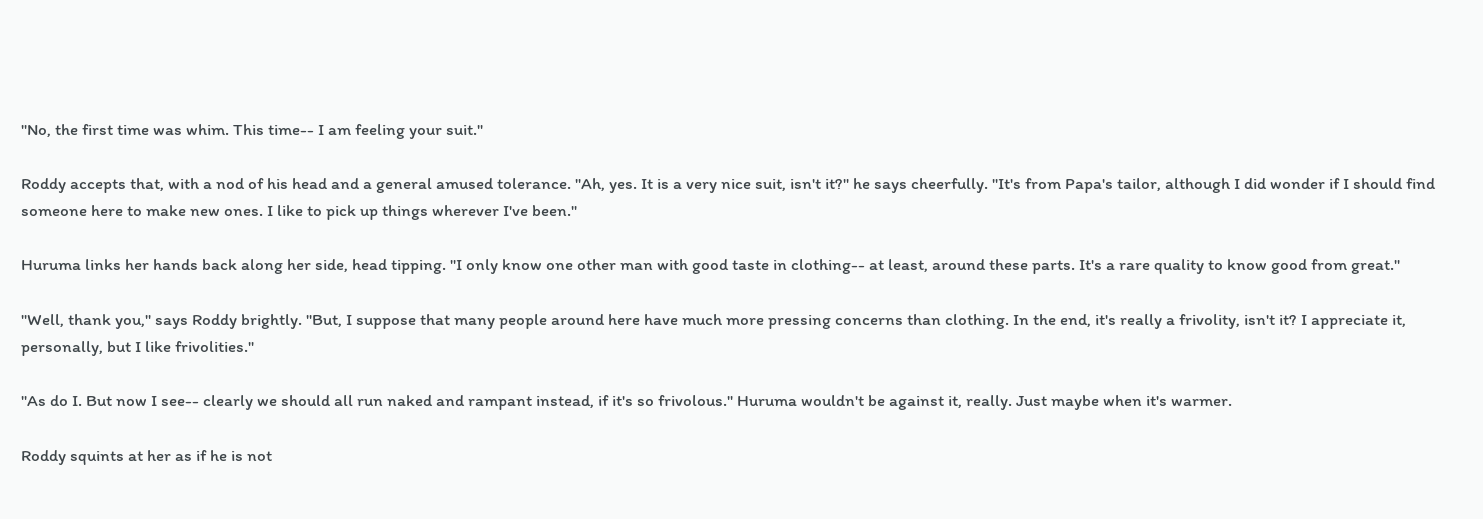"No, the first time was whim. This time-- I am feeling your suit."

Roddy accepts that, with a nod of his head and a general amused tolerance. "Ah, yes. It is a very nice suit, isn't it?" he says cheerfully. "It's from Papa's tailor, although I did wonder if I should find someone here to make new ones. I like to pick up things wherever I've been."

Huruma links her hands back along her side, head tipping. "I only know one other man with good taste in clothing-- at least, around these parts. It's a rare quality to know good from great."

"Well, thank you," says Roddy brightly. "But, I suppose that many people around here have much more pressing concerns than clothing. In the end, it's really a frivolity, isn't it? I appreciate it, personally, but I like frivolities."

"As do I. But now I see-- clearly we should all run naked and rampant instead, if it's so frivolous." Huruma wouldn't be against it, really. Just maybe when it's warmer.

Roddy squints at her as if he is not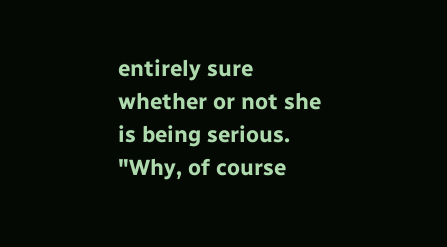entirely sure whether or not she is being serious. "Why, of course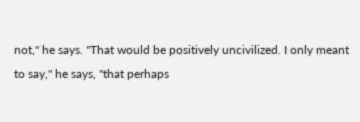not," he says. "That would be positively uncivilized. I only meant to say," he says, "that perhaps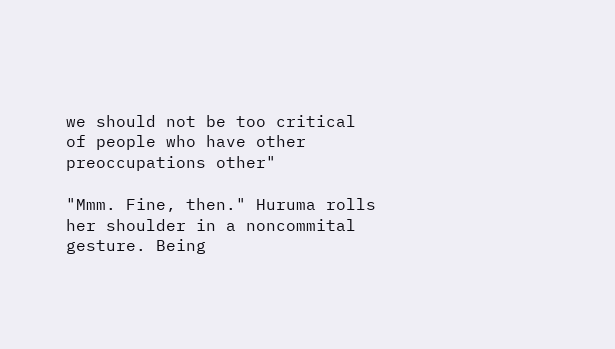we should not be too critical of people who have other preoccupations other"

"Mmm. Fine, then." Huruma rolls her shoulder in a noncommital gesture. Being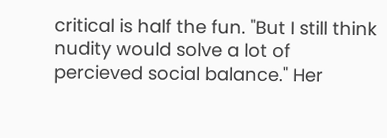critical is half the fun. "But I still think nudity would solve a lot of percieved social balance." Her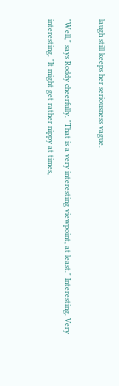laugh still keeps her seriousness vague.

"Well," says Roddy cheerfully. "That is a very interesting viewpoint, at least." Interesting. Very interesting. "It might get rather nippy at times,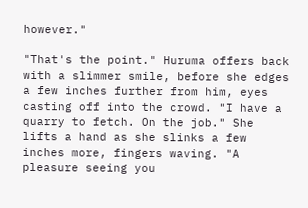however."

"That's the point." Huruma offers back with a slimmer smile, before she edges a few inches further from him, eyes casting off into the crowd. "I have a quarry to fetch. On the job." She lifts a hand as she slinks a few inches more, fingers waving. "A pleasure seeing you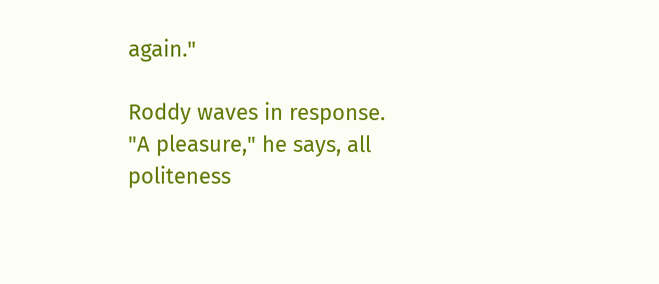again."

Roddy waves in response. "A pleasure," he says, all politeness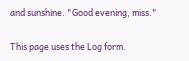and sunshine. "Good evening, miss."

This page uses the Log form.